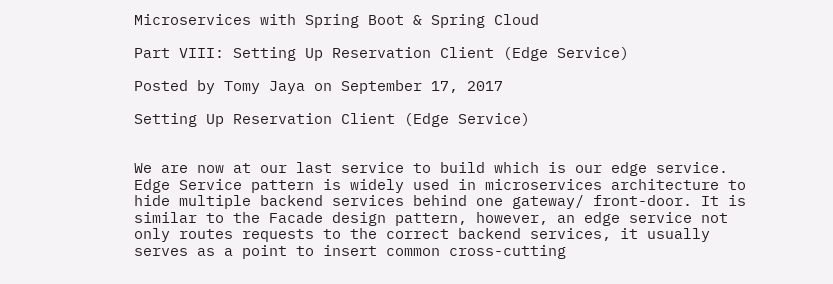Microservices with Spring Boot & Spring Cloud

Part VIII: Setting Up Reservation Client (Edge Service)

Posted by Tomy Jaya on September 17, 2017

Setting Up Reservation Client (Edge Service)


We are now at our last service to build which is our edge service. Edge Service pattern is widely used in microservices architecture to hide multiple backend services behind one gateway/ front-door. It is similar to the Facade design pattern, however, an edge service not only routes requests to the correct backend services, it usually serves as a point to insert common cross-cutting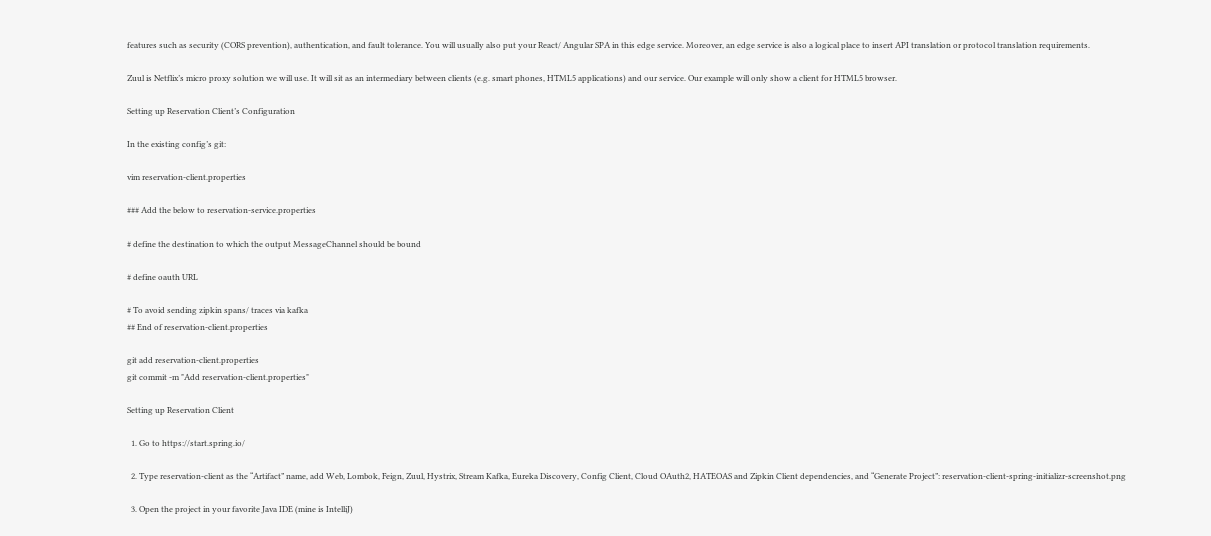features such as security (CORS prevention), authentication, and fault tolerance. You will usually also put your React/ Angular SPA in this edge service. Moreover, an edge service is also a logical place to insert API translation or protocol translation requirements.

Zuul is Netflix’s micro proxy solution we will use. It will sit as an intermediary between clients (e.g. smart phones, HTML5 applications) and our service. Our example will only show a client for HTML5 browser.

Setting up Reservation Client’s Configuration

In the existing config’s git:

vim reservation-client.properties

### Add the below to reservation-service.properties

# define the destination to which the output MessageChannel should be bound

# define oauth URL

# To avoid sending zipkin spans/ traces via kafka
## End of reservation-client.properties

git add reservation-client.properties
git commit -m "Add reservation-client.properties"

Setting up Reservation Client

  1. Go to https://start.spring.io/

  2. Type reservation-client as the “Artifact” name, add Web, Lombok, Feign, Zuul, Hystrix, Stream Kafka, Eureka Discovery, Config Client, Cloud OAuth2, HATEOAS and Zipkin Client dependencies, and “Generate Project”: reservation-client-spring-initializr-screenshot.png

  3. Open the project in your favorite Java IDE (mine is IntelliJ)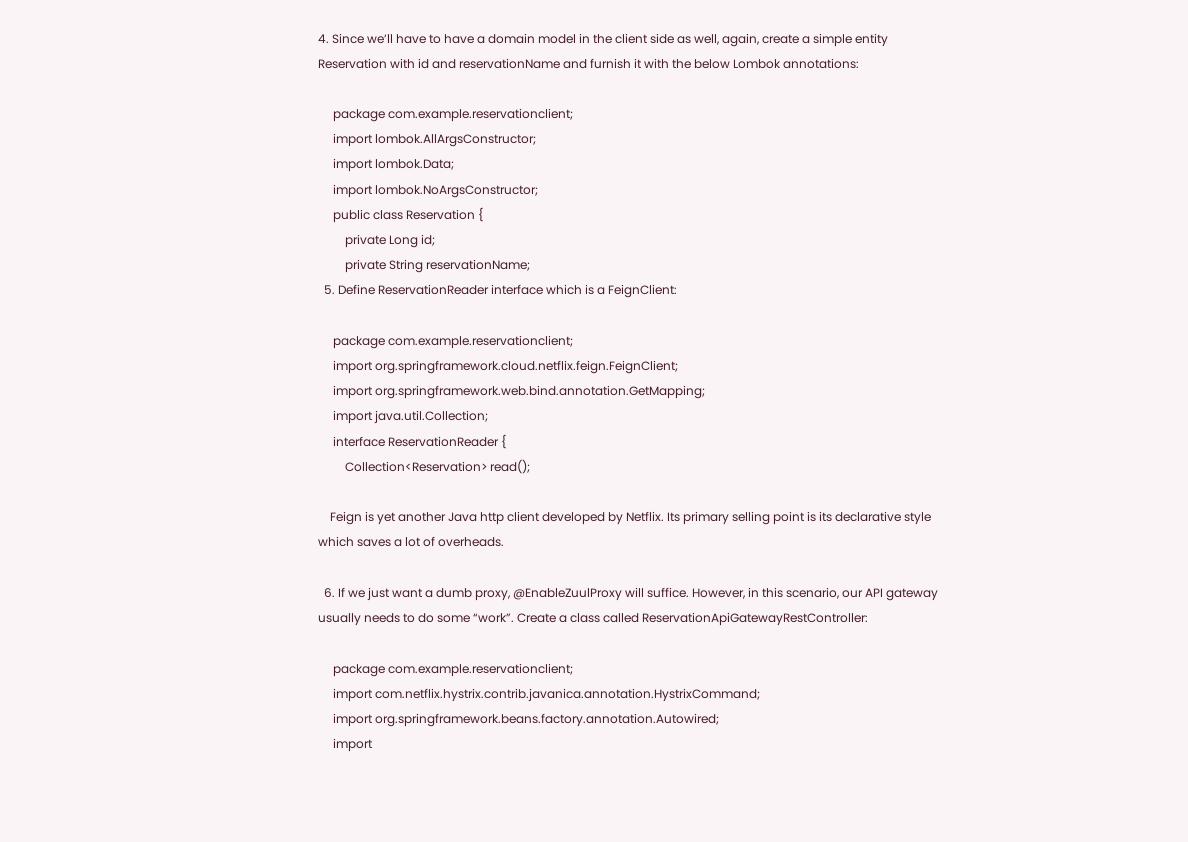4. Since we’ll have to have a domain model in the client side as well, again, create a simple entity Reservation with id and reservationName and furnish it with the below Lombok annotations:

     package com.example.reservationclient;
     import lombok.AllArgsConstructor;
     import lombok.Data;
     import lombok.NoArgsConstructor;
     public class Reservation {
         private Long id;
         private String reservationName;
  5. Define ReservationReader interface which is a FeignClient:

     package com.example.reservationclient;
     import org.springframework.cloud.netflix.feign.FeignClient;
     import org.springframework.web.bind.annotation.GetMapping;
     import java.util.Collection;
     interface ReservationReader {
         Collection<Reservation> read();

    Feign is yet another Java http client developed by Netflix. Its primary selling point is its declarative style which saves a lot of overheads.

  6. If we just want a dumb proxy, @EnableZuulProxy will suffice. However, in this scenario, our API gateway usually needs to do some “work”. Create a class called ReservationApiGatewayRestController:

     package com.example.reservationclient;
     import com.netflix.hystrix.contrib.javanica.annotation.HystrixCommand;
     import org.springframework.beans.factory.annotation.Autowired;
     import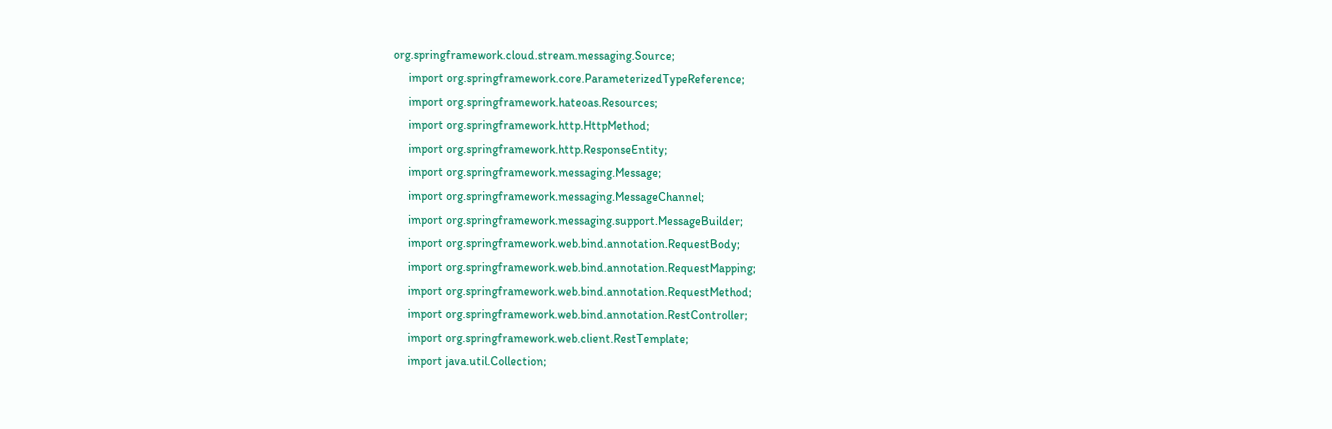org.springframework.cloud.stream.messaging.Source;
     import org.springframework.core.ParameterizedTypeReference;
     import org.springframework.hateoas.Resources;
     import org.springframework.http.HttpMethod;
     import org.springframework.http.ResponseEntity;
     import org.springframework.messaging.Message;
     import org.springframework.messaging.MessageChannel;
     import org.springframework.messaging.support.MessageBuilder;
     import org.springframework.web.bind.annotation.RequestBody;
     import org.springframework.web.bind.annotation.RequestMapping;
     import org.springframework.web.bind.annotation.RequestMethod;
     import org.springframework.web.bind.annotation.RestController;
     import org.springframework.web.client.RestTemplate;
     import java.util.Collection;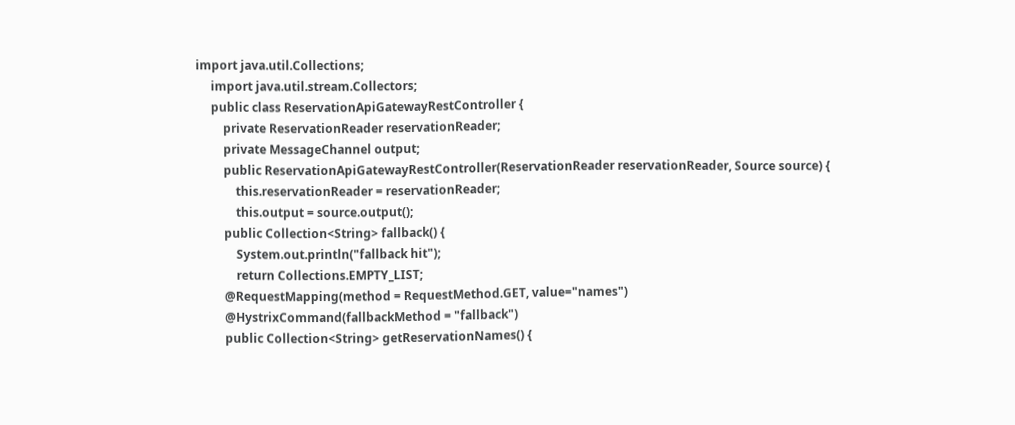import java.util.Collections;
     import java.util.stream.Collectors;
     public class ReservationApiGatewayRestController {
         private ReservationReader reservationReader;
         private MessageChannel output;
         public ReservationApiGatewayRestController(ReservationReader reservationReader, Source source) {
             this.reservationReader = reservationReader;
             this.output = source.output();
         public Collection<String> fallback() {
             System.out.println("fallback hit");
             return Collections.EMPTY_LIST;
         @RequestMapping(method = RequestMethod.GET, value="names")
         @HystrixCommand(fallbackMethod = "fallback")
         public Collection<String> getReservationNames() {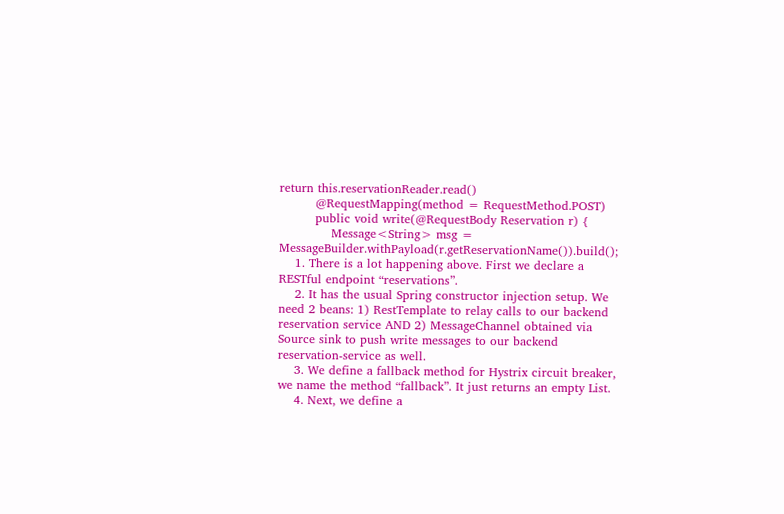return this.reservationReader.read()
         @RequestMapping(method = RequestMethod.POST)
         public void write(@RequestBody Reservation r) {
             Message<String> msg = MessageBuilder.withPayload(r.getReservationName()).build();
    1. There is a lot happening above. First we declare a RESTful endpoint “reservations”.
    2. It has the usual Spring constructor injection setup. We need 2 beans: 1) RestTemplate to relay calls to our backend reservation service AND 2) MessageChannel obtained via Source sink to push write messages to our backend reservation-service as well.
    3. We define a fallback method for Hystrix circuit breaker, we name the method “fallback”. It just returns an empty List.
    4. Next, we define a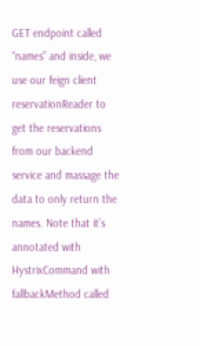GET endpoint called “names” and inside, we use our feign client reservationReader to get the reservations from our backend service and massage the data to only return the names. Note that it’s annotated with HystrixCommand with fallbackMethod called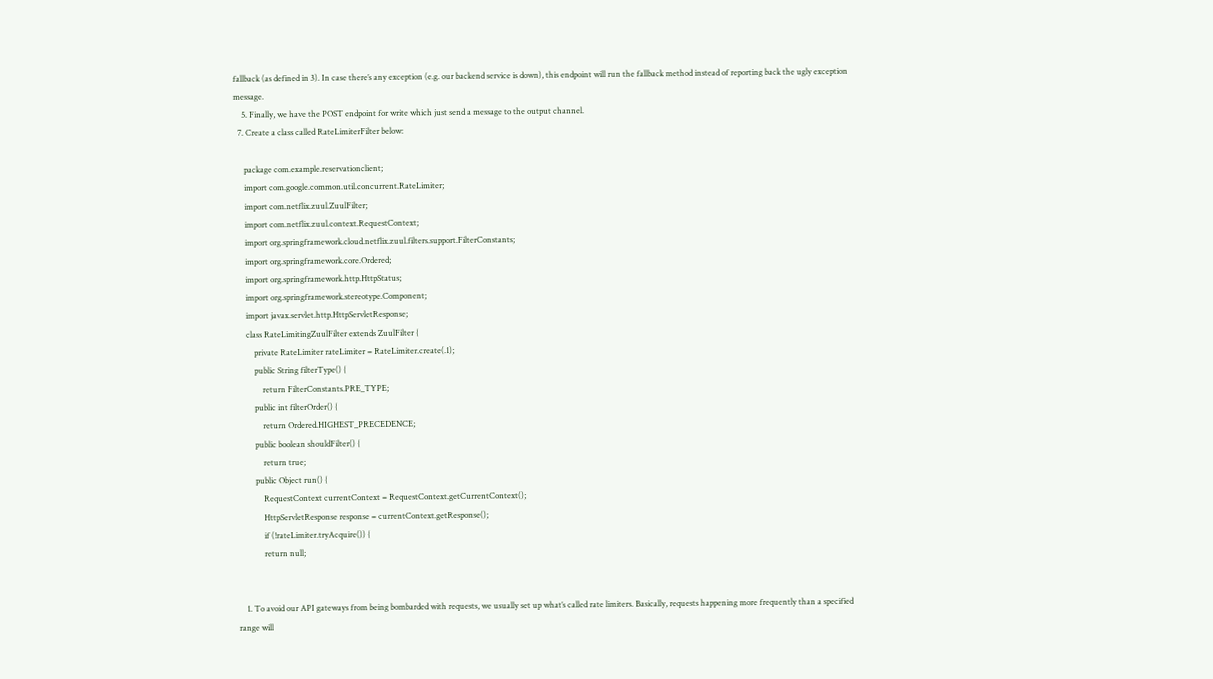fallback (as defined in 3). In case there’s any exception (e.g. our backend service is down), this endpoint will run the fallback method instead of reporting back the ugly exception message.
    5. Finally, we have the POST endpoint for write which just send a message to the output channel.
  7. Create a class called RateLimiterFilter below:

     package com.example.reservationclient;
     import com.google.common.util.concurrent.RateLimiter;
     import com.netflix.zuul.ZuulFilter;
     import com.netflix.zuul.context.RequestContext;
     import org.springframework.cloud.netflix.zuul.filters.support.FilterConstants;
     import org.springframework.core.Ordered;
     import org.springframework.http.HttpStatus;
     import org.springframework.stereotype.Component;
     import javax.servlet.http.HttpServletResponse;
     class RateLimitingZuulFilter extends ZuulFilter {
         private RateLimiter rateLimiter = RateLimiter.create(.1);
         public String filterType() {
             return FilterConstants.PRE_TYPE;
         public int filterOrder() {
             return Ordered.HIGHEST_PRECEDENCE;
         public boolean shouldFilter() {
             return true;
         public Object run() {
             RequestContext currentContext = RequestContext.getCurrentContext();
             HttpServletResponse response = currentContext.getResponse();
             if (!rateLimiter.tryAcquire()) {
             return null;


    1. To avoid our API gateways from being bombarded with requests, we usually set up what’s called rate limiters. Basically, requests happening more frequently than a specified range will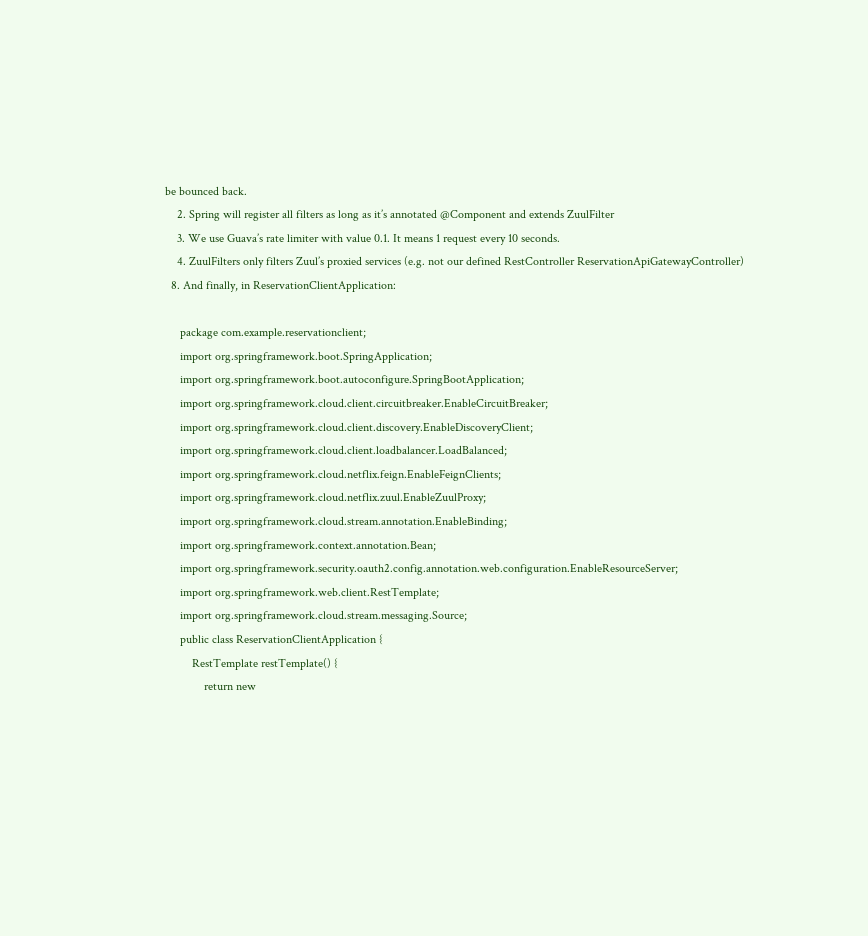be bounced back.
    2. Spring will register all filters as long as it’s annotated @Component and extends ZuulFilter
    3. We use Guava’s rate limiter with value 0.1. It means 1 request every 10 seconds.
    4. ZuulFilters only filters Zuul’s proxied services (e.g. not our defined RestController ReservationApiGatewayController)
  8. And finally, in ReservationClientApplication:

     package com.example.reservationclient;
     import org.springframework.boot.SpringApplication;
     import org.springframework.boot.autoconfigure.SpringBootApplication;
     import org.springframework.cloud.client.circuitbreaker.EnableCircuitBreaker;
     import org.springframework.cloud.client.discovery.EnableDiscoveryClient;
     import org.springframework.cloud.client.loadbalancer.LoadBalanced;
     import org.springframework.cloud.netflix.feign.EnableFeignClients;
     import org.springframework.cloud.netflix.zuul.EnableZuulProxy;
     import org.springframework.cloud.stream.annotation.EnableBinding;
     import org.springframework.context.annotation.Bean;
     import org.springframework.security.oauth2.config.annotation.web.configuration.EnableResourceServer;
     import org.springframework.web.client.RestTemplate;
     import org.springframework.cloud.stream.messaging.Source;
     public class ReservationClientApplication {
         RestTemplate restTemplate() {
             return new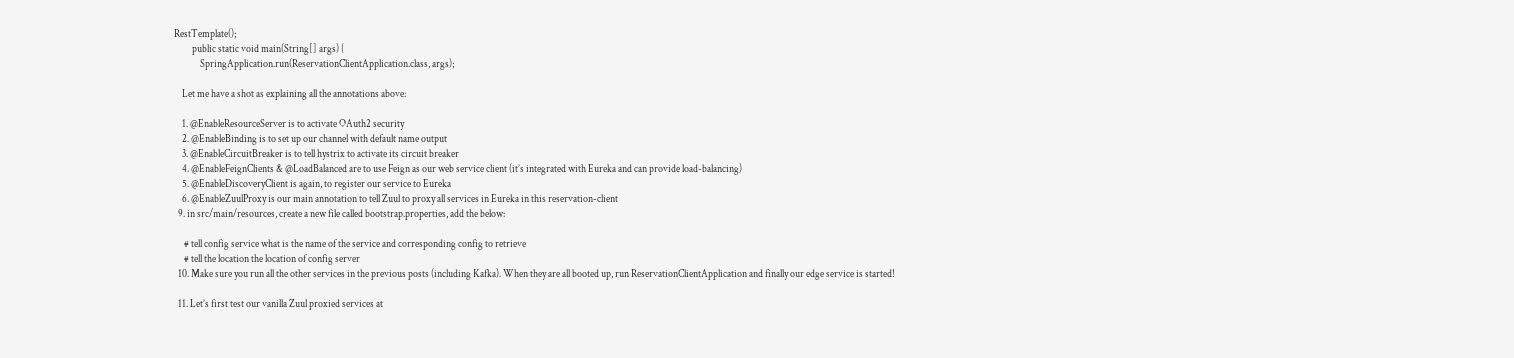RestTemplate();
         public static void main(String[] args) {
             SpringApplication.run(ReservationClientApplication.class, args);

    Let me have a shot as explaining all the annotations above:

    1. @EnableResourceServer is to activate OAuth2 security
    2. @EnableBinding is to set up our channel with default name output
    3. @EnableCircuitBreaker is to tell hystrix to activate its circuit breaker
    4. @EnableFeignClients & @LoadBalanced are to use Feign as our web service client (it’s integrated with Eureka and can provide load-balancing)
    5. @EnableDiscoveryClient is again, to register our service to Eureka
    6. @EnableZuulProxy is our main annotation to tell Zuul to proxy all services in Eureka in this reservation-client
  9. in src/main/resources, create a new file called bootstrap.properties, add the below:

     # tell config service what is the name of the service and corresponding config to retrieve
     # tell the location the location of config server
  10. Make sure you run all the other services in the previous posts (including Kafka). When they are all booted up, run ReservationClientApplication and finally our edge service is started!

  11. Let’s first test our vanilla Zuul proxied services at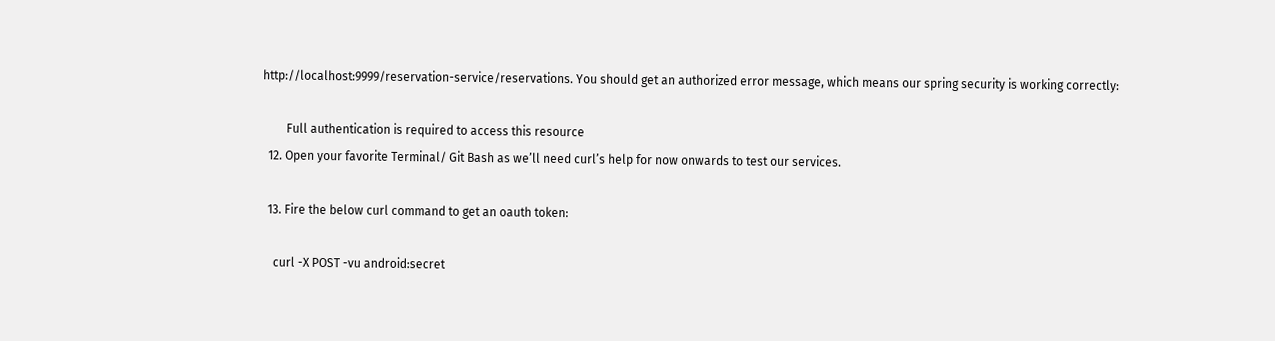http://localhost:9999/reservation-service/reservations. You should get an authorized error message, which means our spring security is working correctly:

        Full authentication is required to access this resource
  12. Open your favorite Terminal/ Git Bash as we’ll need curl’s help for now onwards to test our services.

  13. Fire the below curl command to get an oauth token:

    curl -X POST -vu android:secret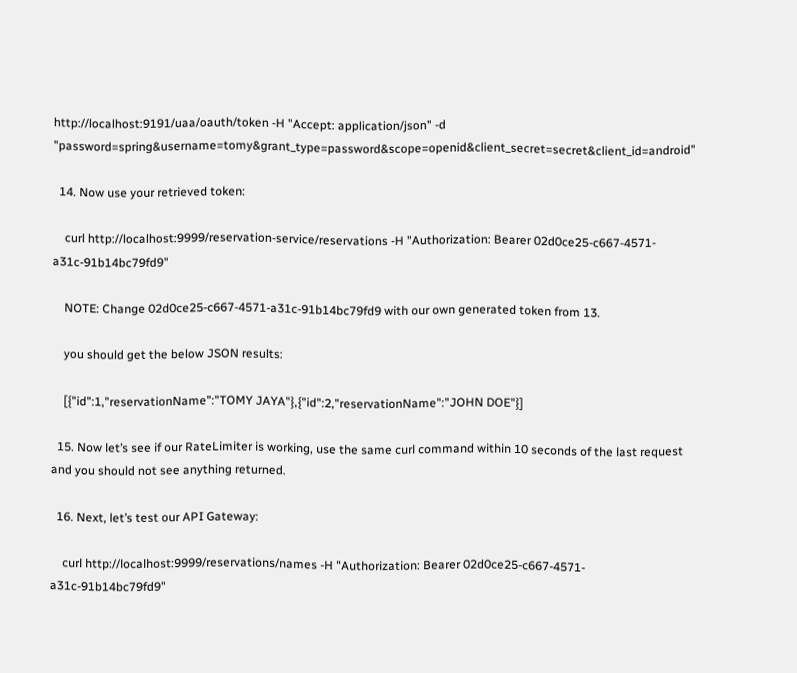http://localhost:9191/uaa/oauth/token -H "Accept: application/json" -d "password=spring&username=tomy&grant_type=password&scope=openid&client_secret=secret&client_id=android"

  14. Now use your retrieved token:

    curl http://localhost:9999/reservation-service/reservations -H "Authorization: Bearer 02d0ce25-c667-4571-a31c-91b14bc79fd9"

    NOTE: Change 02d0ce25-c667-4571-a31c-91b14bc79fd9 with our own generated token from 13.

    you should get the below JSON results:

    [{"id":1,"reservationName":"TOMY JAYA"},{"id":2,"reservationName":"JOHN DOE"}]

  15. Now let’s see if our RateLimiter is working, use the same curl command within 10 seconds of the last request and you should not see anything returned.

  16. Next, let’s test our API Gateway:

    curl http://localhost:9999/reservations/names -H "Authorization: Bearer 02d0ce25-c667-4571-a31c-91b14bc79fd9"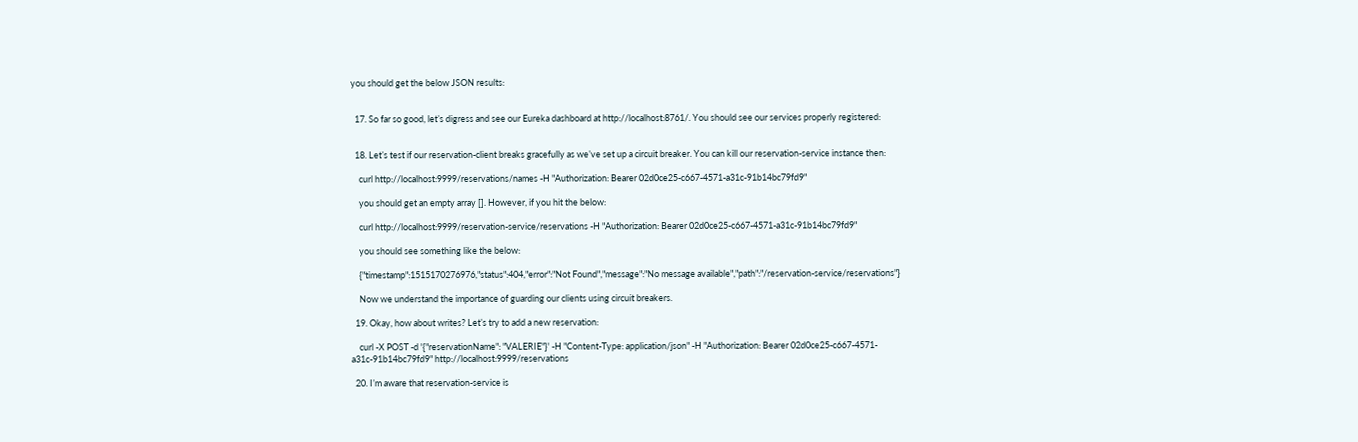you should get the below JSON results:


  17. So far so good, let’s digress and see our Eureka dashboard at http://localhost:8761/. You should see our services properly registered:


  18. Let’s test if our reservation-client breaks gracefully as we’ve set up a circuit breaker. You can kill our reservation-service instance then:

    curl http://localhost:9999/reservations/names -H "Authorization: Bearer 02d0ce25-c667-4571-a31c-91b14bc79fd9"

    you should get an empty array []. However, if you hit the below:

    curl http://localhost:9999/reservation-service/reservations -H "Authorization: Bearer 02d0ce25-c667-4571-a31c-91b14bc79fd9"

    you should see something like the below:

    {"timestamp":1515170276976,"status":404,"error":"Not Found","message":"No message available","path":"/reservation-service/reservations"}

    Now we understand the importance of guarding our clients using circuit breakers.

  19. Okay, how about writes? Let’s try to add a new reservation:

    curl -X POST -d '{"reservationName": "VALERIE"}' -H "Content-Type: application/json" -H "Authorization: Bearer 02d0ce25-c667-4571-a31c-91b14bc79fd9" http://localhost:9999/reservations

  20. I’m aware that reservation-service is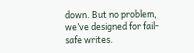down. But no problem, we’ve designed for fail-safe writes.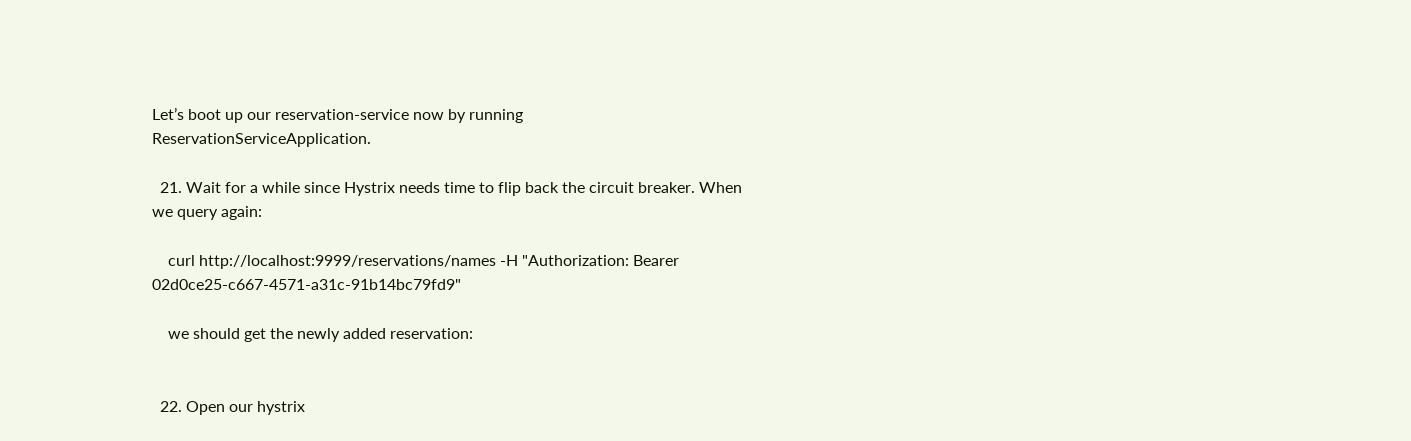Let’s boot up our reservation-service now by running ReservationServiceApplication.

  21. Wait for a while since Hystrix needs time to flip back the circuit breaker. When we query again:

    curl http://localhost:9999/reservations/names -H "Authorization: Bearer 02d0ce25-c667-4571-a31c-91b14bc79fd9"

    we should get the newly added reservation:


  22. Open our hystrix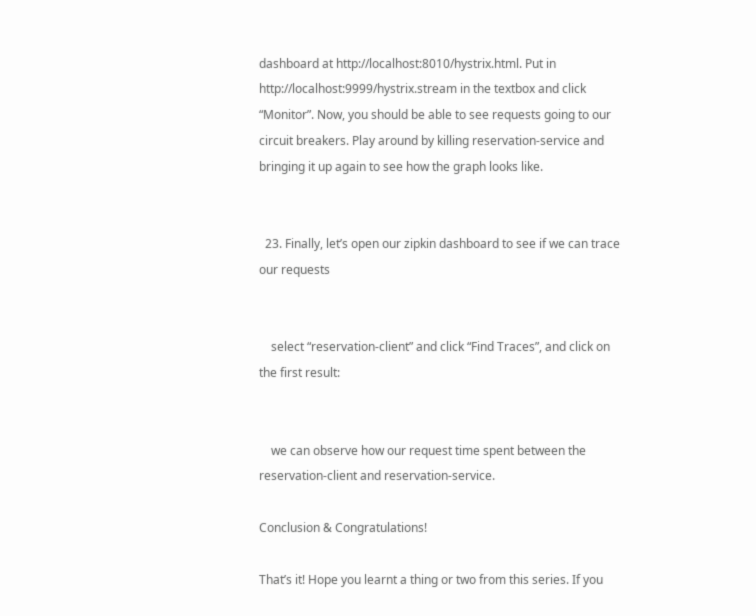dashboard at http://localhost:8010/hystrix.html. Put in http://localhost:9999/hystrix.stream in the textbox and click “Monitor”. Now, you should be able to see requests going to our circuit breakers. Play around by killing reservation-service and bringing it up again to see how the graph looks like.


  23. Finally, let’s open our zipkin dashboard to see if we can trace our requests


    select “reservation-client” and click “Find Traces”, and click on the first result:


    we can observe how our request time spent between the reservation-client and reservation-service.

Conclusion & Congratulations!

That’s it! Hope you learnt a thing or two from this series. If you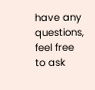have any questions, feel free to ask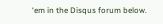‘em in the Disqus forum below.